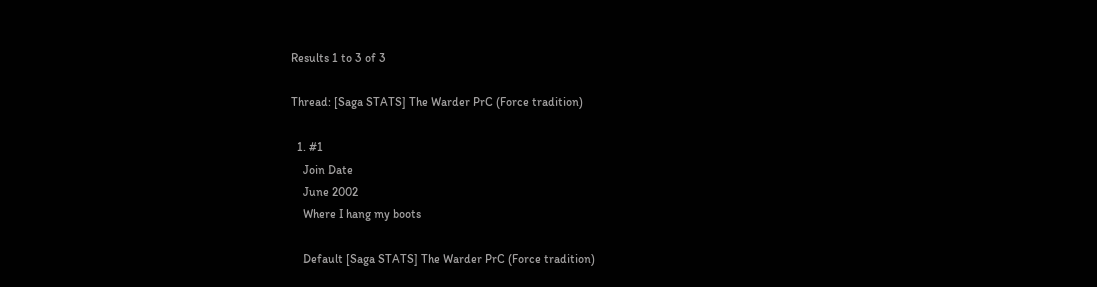Results 1 to 3 of 3

Thread: [Saga STATS] The Warder PrC (Force tradition)

  1. #1
    Join Date
    June 2002
    Where I hang my boots

    Default [Saga STATS] The Warder PrC (Force tradition)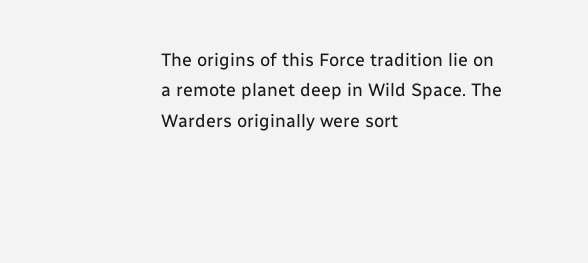The origins of this Force tradition lie on a remote planet deep in Wild Space. The Warders originally were sort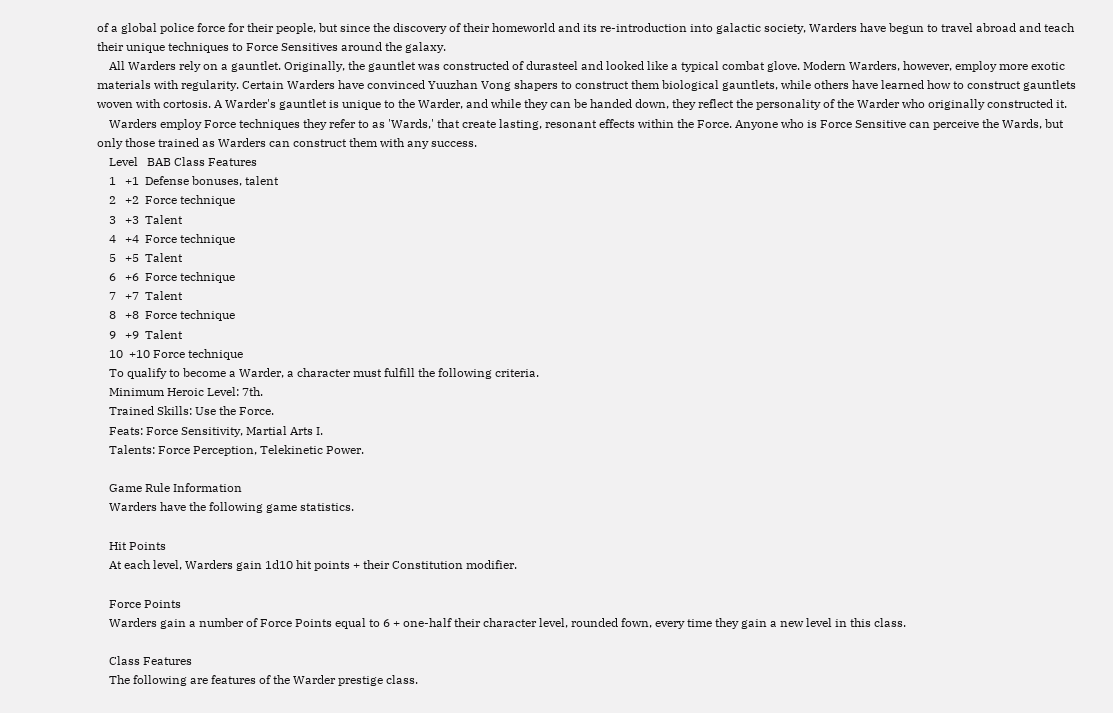of a global police force for their people, but since the discovery of their homeworld and its re-introduction into galactic society, Warders have begun to travel abroad and teach their unique techniques to Force Sensitives around the galaxy.
    All Warders rely on a gauntlet. Originally, the gauntlet was constructed of durasteel and looked like a typical combat glove. Modern Warders, however, employ more exotic materials with regularity. Certain Warders have convinced Yuuzhan Vong shapers to construct them biological gauntlets, while others have learned how to construct gauntlets woven with cortosis. A Warder's gauntlet is unique to the Warder, and while they can be handed down, they reflect the personality of the Warder who originally constructed it.
    Warders employ Force techniques they refer to as 'Wards,' that create lasting, resonant effects within the Force. Anyone who is Force Sensitive can perceive the Wards, but only those trained as Warders can construct them with any success.
    Level   BAB Class Features
    1   +1  Defense bonuses, talent
    2   +2  Force technique
    3   +3  Talent
    4   +4  Force technique
    5   +5  Talent
    6   +6  Force technique
    7   +7  Talent
    8   +8  Force technique
    9   +9  Talent
    10  +10 Force technique
    To qualify to become a Warder, a character must fulfill the following criteria.
    Minimum Heroic Level: 7th.
    Trained Skills: Use the Force.
    Feats: Force Sensitivity, Martial Arts I.
    Talents: Force Perception, Telekinetic Power.

    Game Rule Information
    Warders have the following game statistics.

    Hit Points
    At each level, Warders gain 1d10 hit points + their Constitution modifier.

    Force Points
    Warders gain a number of Force Points equal to 6 + one-half their character level, rounded fown, every time they gain a new level in this class.

    Class Features
    The following are features of the Warder prestige class.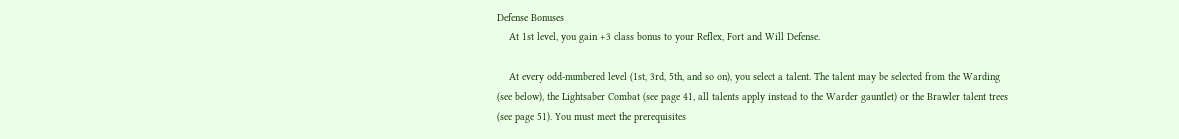Defense Bonuses
    At 1st level, you gain +3 class bonus to your Reflex, Fort and Will Defense.

    At every odd-numbered level (1st, 3rd, 5th, and so on), you select a talent. The talent may be selected from the Warding (see below), the Lightsaber Combat (see page 41, all talents apply instead to the Warder gauntlet) or the Brawler talent trees (see page 51). You must meet the prerequisites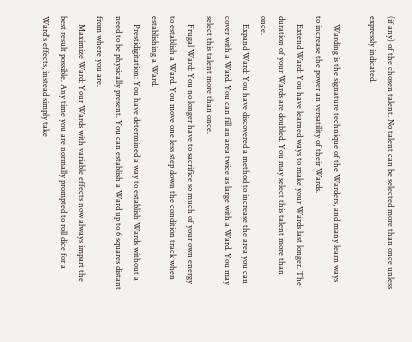(if any) of the chosen talent. No talent can be selected more than once unless expressly indicated.

    Warding is the signature technique of the Warders, and many learn ways to increase the power an versatility of their Wards.
    Extend Ward: You have learned ways to make your Wards last longer. The duration of your Wards are doubled. You may select this talent more than once.
    Expand Ward: You have discovered a method to increase the area you can cover with a Ward. You can fill an area twice as large with a Ward. You may select this talent more than once.
    Frugal Ward: You no longer have to sacrifice so much of your own energy to establish a Ward. You move one less step down the condition track when establishing a Ward.
    Prestidigitation: You have determined a way to establish Wards without a need to be physically present. You can establish a Ward up to 6 squares distant from where you are.
    Maximize Ward: Your Wards with variable effects now always impart the best result possible. Any time you are normally prompted to roll dice for a Ward's effects, instead simply take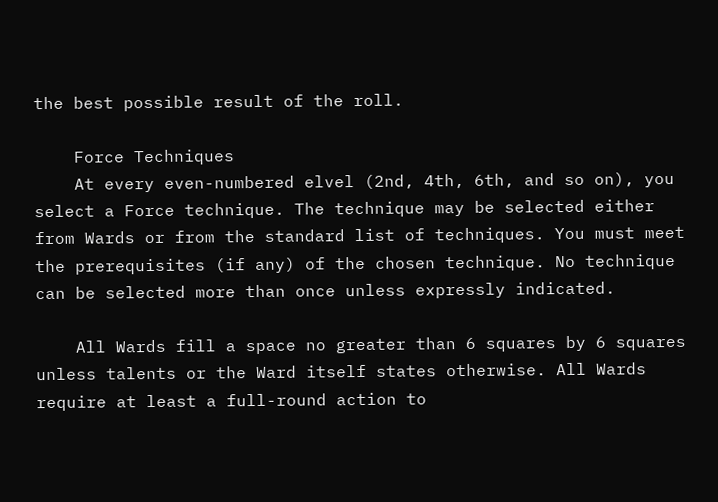the best possible result of the roll.

    Force Techniques
    At every even-numbered elvel (2nd, 4th, 6th, and so on), you select a Force technique. The technique may be selected either from Wards or from the standard list of techniques. You must meet the prerequisites (if any) of the chosen technique. No technique can be selected more than once unless expressly indicated.

    All Wards fill a space no greater than 6 squares by 6 squares unless talents or the Ward itself states otherwise. All Wards require at least a full-round action to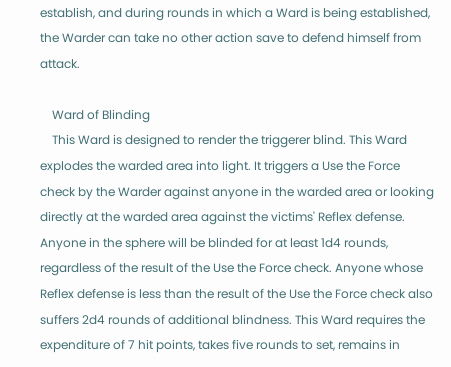establish, and during rounds in which a Ward is being established, the Warder can take no other action save to defend himself from attack.

    Ward of Blinding
    This Ward is designed to render the triggerer blind. This Ward explodes the warded area into light. It triggers a Use the Force check by the Warder against anyone in the warded area or looking directly at the warded area against the victims' Reflex defense. Anyone in the sphere will be blinded for at least 1d4 rounds, regardless of the result of the Use the Force check. Anyone whose Reflex defense is less than the result of the Use the Force check also suffers 2d4 rounds of additional blindness. This Ward requires the expenditure of 7 hit points, takes five rounds to set, remains in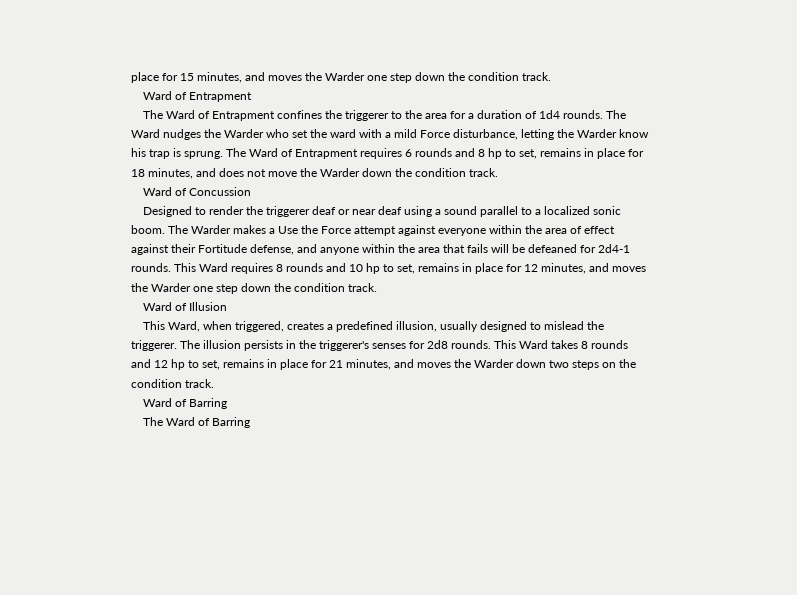place for 15 minutes, and moves the Warder one step down the condition track.
    Ward of Entrapment
    The Ward of Entrapment confines the triggerer to the area for a duration of 1d4 rounds. The Ward nudges the Warder who set the ward with a mild Force disturbance, letting the Warder know his trap is sprung. The Ward of Entrapment requires 6 rounds and 8 hp to set, remains in place for 18 minutes, and does not move the Warder down the condition track.
    Ward of Concussion
    Designed to render the triggerer deaf or near deaf using a sound parallel to a localized sonic boom. The Warder makes a Use the Force attempt against everyone within the area of effect against their Fortitude defense, and anyone within the area that fails will be defeaned for 2d4-1 rounds. This Ward requires 8 rounds and 10 hp to set, remains in place for 12 minutes, and moves the Warder one step down the condition track.
    Ward of Illusion
    This Ward, when triggered, creates a predefined illusion, usually designed to mislead the triggerer. The illusion persists in the triggerer's senses for 2d8 rounds. This Ward takes 8 rounds and 12 hp to set, remains in place for 21 minutes, and moves the Warder down two steps on the condition track.
    Ward of Barring
    The Ward of Barring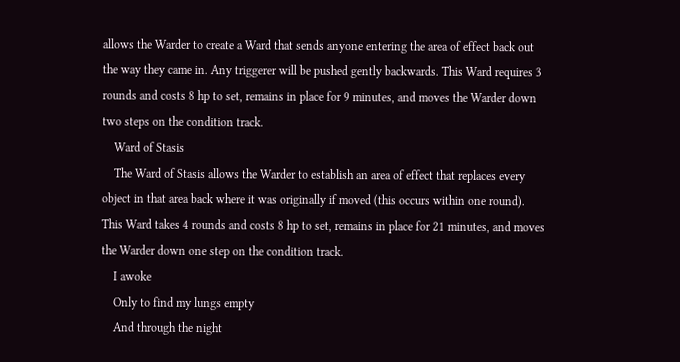allows the Warder to create a Ward that sends anyone entering the area of effect back out the way they came in. Any triggerer will be pushed gently backwards. This Ward requires 3 rounds and costs 8 hp to set, remains in place for 9 minutes, and moves the Warder down two steps on the condition track.
    Ward of Stasis
    The Ward of Stasis allows the Warder to establish an area of effect that replaces every object in that area back where it was originally if moved (this occurs within one round). This Ward takes 4 rounds and costs 8 hp to set, remains in place for 21 minutes, and moves the Warder down one step on the condition track.
    I awoke
    Only to find my lungs empty
    And through the night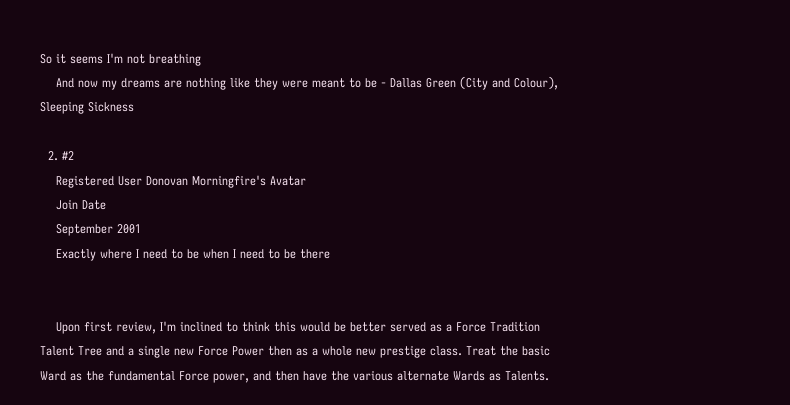So it seems I'm not breathing
    And now my dreams are nothing like they were meant to be - Dallas Green (City and Colour), Sleeping Sickness

  2. #2
    Registered User Donovan Morningfire's Avatar
    Join Date
    September 2001
    Exactly where I need to be when I need to be there


    Upon first review, I'm inclined to think this would be better served as a Force Tradition Talent Tree and a single new Force Power then as a whole new prestige class. Treat the basic Ward as the fundamental Force power, and then have the various alternate Wards as Talents.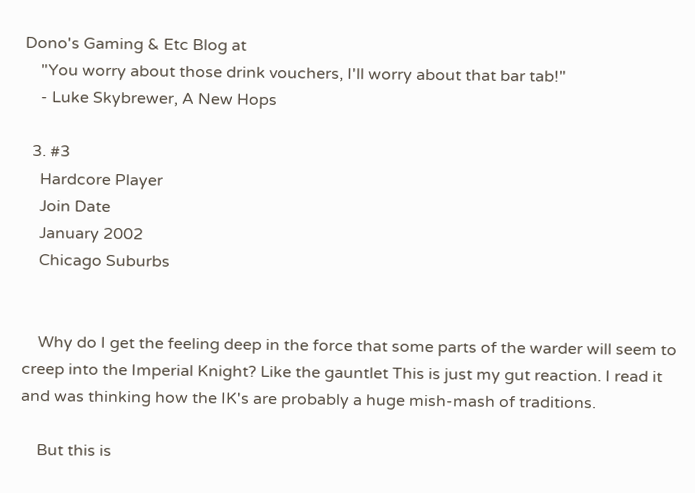Dono's Gaming & Etc Blog at
    "You worry about those drink vouchers, I'll worry about that bar tab!"
    - Luke Skybrewer, A New Hops

  3. #3
    Hardcore Player
    Join Date
    January 2002
    Chicago Suburbs


    Why do I get the feeling deep in the force that some parts of the warder will seem to creep into the Imperial Knight? Like the gauntlet This is just my gut reaction. I read it and was thinking how the IK's are probably a huge mish-mash of traditions.

    But this is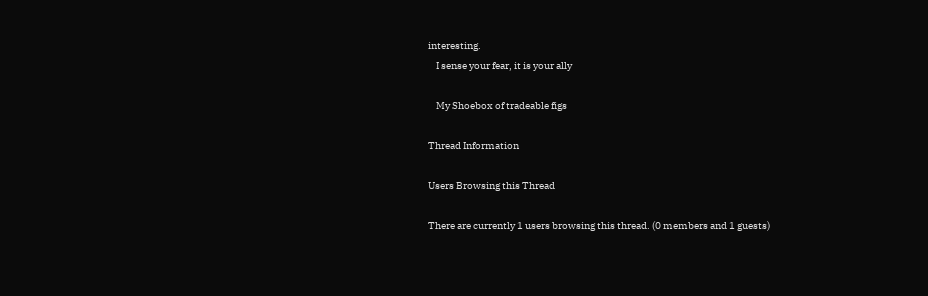interesting.
    I sense your fear, it is your ally

    My Shoebox of tradeable figs

Thread Information

Users Browsing this Thread

There are currently 1 users browsing this thread. (0 members and 1 guests)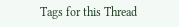Tags for this Thread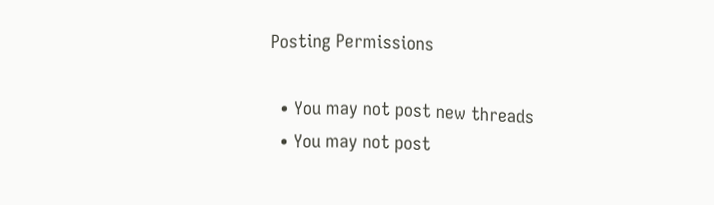Posting Permissions

  • You may not post new threads
  • You may not post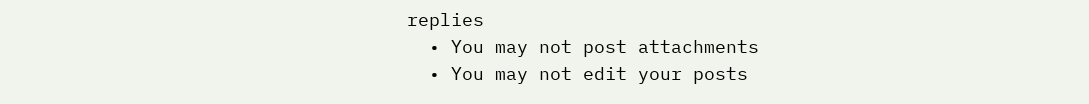replies
  • You may not post attachments
  • You may not edit your posts